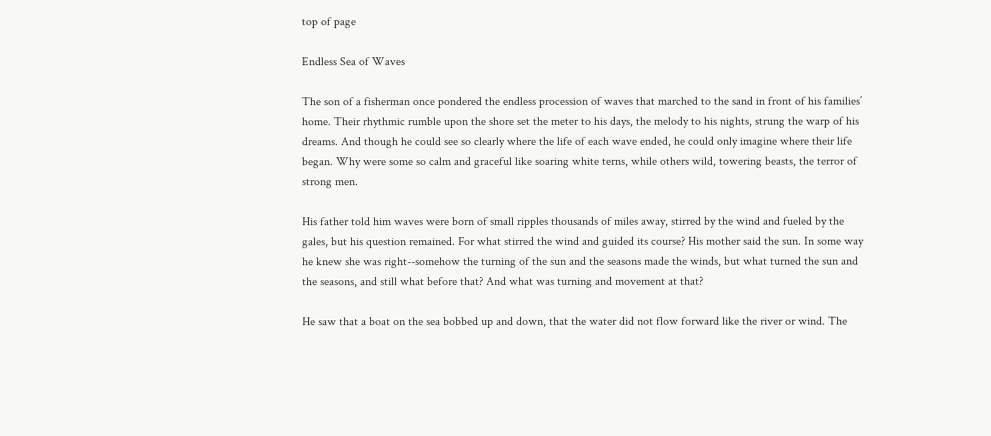top of page

Endless Sea of Waves

The son of a fisherman once pondered the endless procession of waves that marched to the sand in front of his families’ home. Their rhythmic rumble upon the shore set the meter to his days, the melody to his nights, strung the warp of his dreams. And though he could see so clearly where the life of each wave ended, he could only imagine where their life began. Why were some so calm and graceful like soaring white terns, while others wild, towering beasts, the terror of strong men.

His father told him waves were born of small ripples thousands of miles away, stirred by the wind and fueled by the gales, but his question remained. For what stirred the wind and guided its course? His mother said the sun. In some way he knew she was right--somehow the turning of the sun and the seasons made the winds, but what turned the sun and the seasons, and still what before that? And what was turning and movement at that?

He saw that a boat on the sea bobbed up and down, that the water did not flow forward like the river or wind. The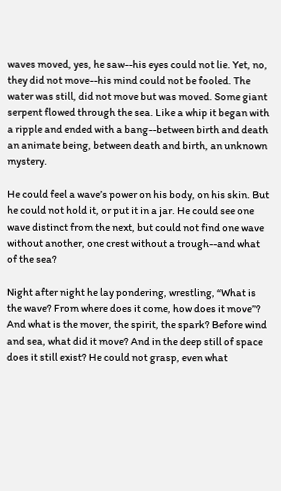waves moved, yes, he saw--his eyes could not lie. Yet, no, they did not move--his mind could not be fooled. The water was still, did not move but was moved. Some giant serpent flowed through the sea. Like a whip it began with a ripple and ended with a bang--between birth and death an animate being, between death and birth, an unknown mystery.

He could feel a wave’s power on his body, on his skin. But he could not hold it, or put it in a jar. He could see one wave distinct from the next, but could not find one wave without another, one crest without a trough--and what of the sea?

Night after night he lay pondering, wrestling, “What is the wave? From where does it come, how does it move”? And what is the mover, the spirit, the spark? Before wind and sea, what did it move? And in the deep still of space does it still exist? He could not grasp, even what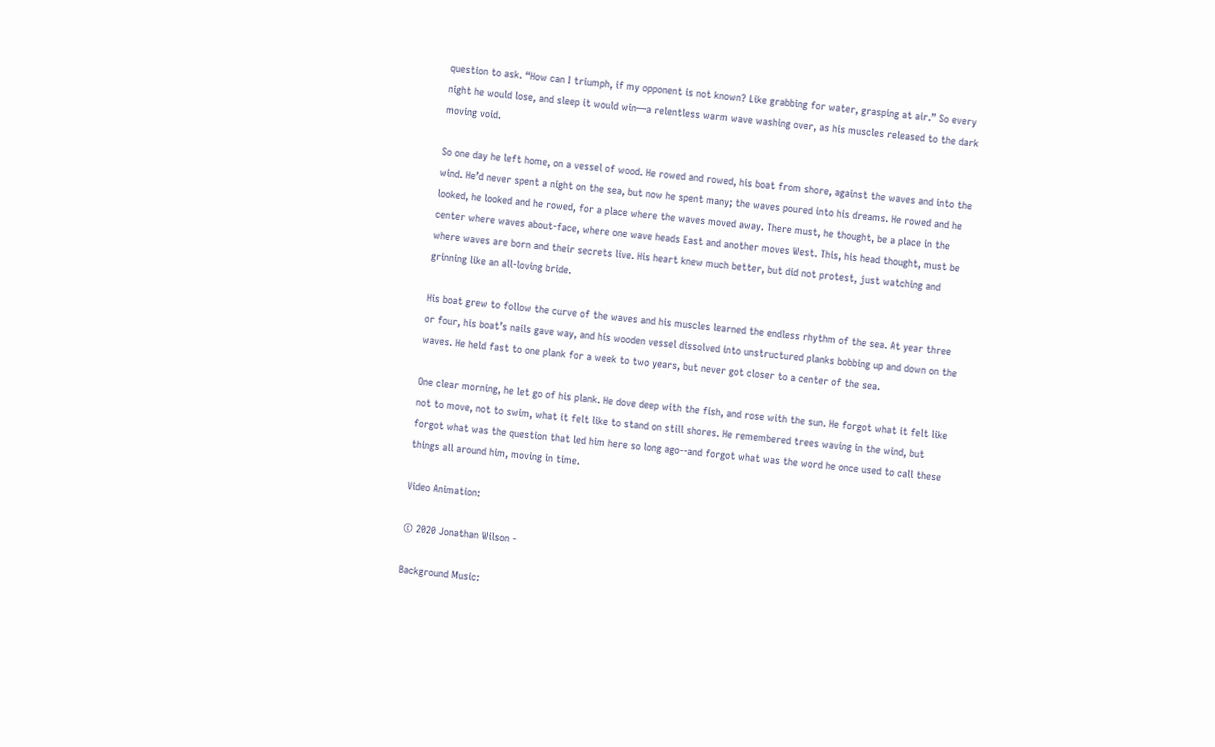question to ask. “How can I triumph, if my opponent is not known? Like grabbing for water, grasping at air.” So every night he would lose, and sleep it would win—a relentless warm wave washing over, as his muscles released to the dark moving void.

So one day he left home, on a vessel of wood. He rowed and rowed, his boat from shore, against the waves and into the wind. He’d never spent a night on the sea, but now he spent many; the waves poured into his dreams. He rowed and he looked, he looked and he rowed, for a place where the waves moved away. There must, he thought, be a place in the center where waves about-face, where one wave heads East and another moves West. This, his head thought, must be where waves are born and their secrets live. His heart knew much better, but did not protest, just watching and grinning like an all-loving bride.

His boat grew to follow the curve of the waves and his muscles learned the endless rhythm of the sea. At year three or four, his boat’s nails gave way, and his wooden vessel dissolved into unstructured planks bobbing up and down on the waves. He held fast to one plank for a week to two years, but never got closer to a center of the sea.

One clear morning, he let go of his plank. He dove deep with the fish, and rose with the sun. He forgot what it felt like not to move, not to swim, what it felt like to stand on still shores. He remembered trees waving in the wind, but forgot what was the question that led him here so long ago--and forgot what was the word he once used to call these things all around him, moving in time.

Video Animation:

© 2020 Jonathan Wilson -

Background Music: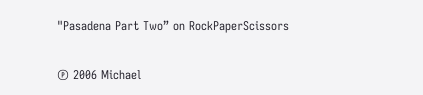"Pasadena Part Two” on RockPaperScissors

℗ 2006 Michael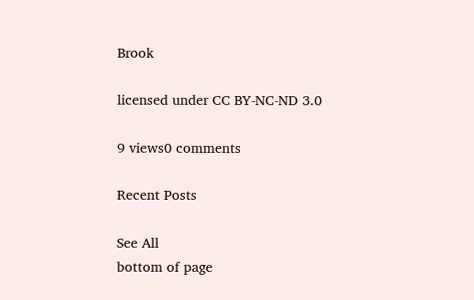Brook

licensed under CC BY-NC-ND 3.0

9 views0 comments

Recent Posts

See All
bottom of page